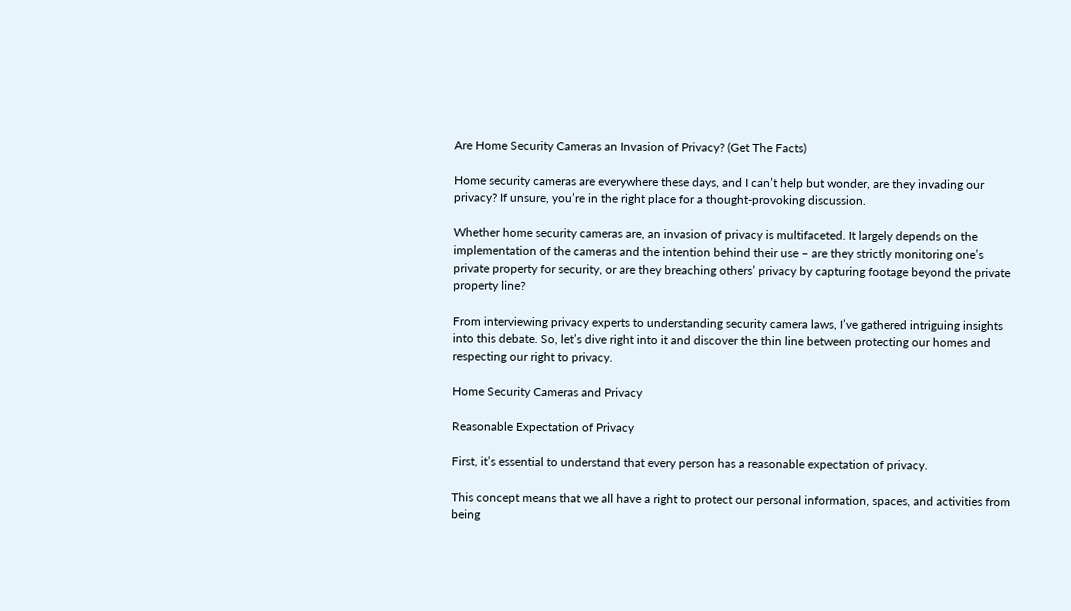Are Home Security Cameras an Invasion of Privacy? (Get The Facts)

Home security cameras are everywhere these days, and I can’t help but wonder, are they invading our privacy? If unsure, you’re in the right place for a thought-provoking discussion.

Whether home security cameras are, an invasion of privacy is multifaceted. It largely depends on the implementation of the cameras and the intention behind their use – are they strictly monitoring one’s private property for security, or are they breaching others’ privacy by capturing footage beyond the private property line?

From interviewing privacy experts to understanding security camera laws, I’ve gathered intriguing insights into this debate. So, let’s dive right into it and discover the thin line between protecting our homes and respecting our right to privacy.

Home Security Cameras and Privacy

Reasonable Expectation of Privacy

First, it’s essential to understand that every person has a reasonable expectation of privacy.

This concept means that we all have a right to protect our personal information, spaces, and activities from being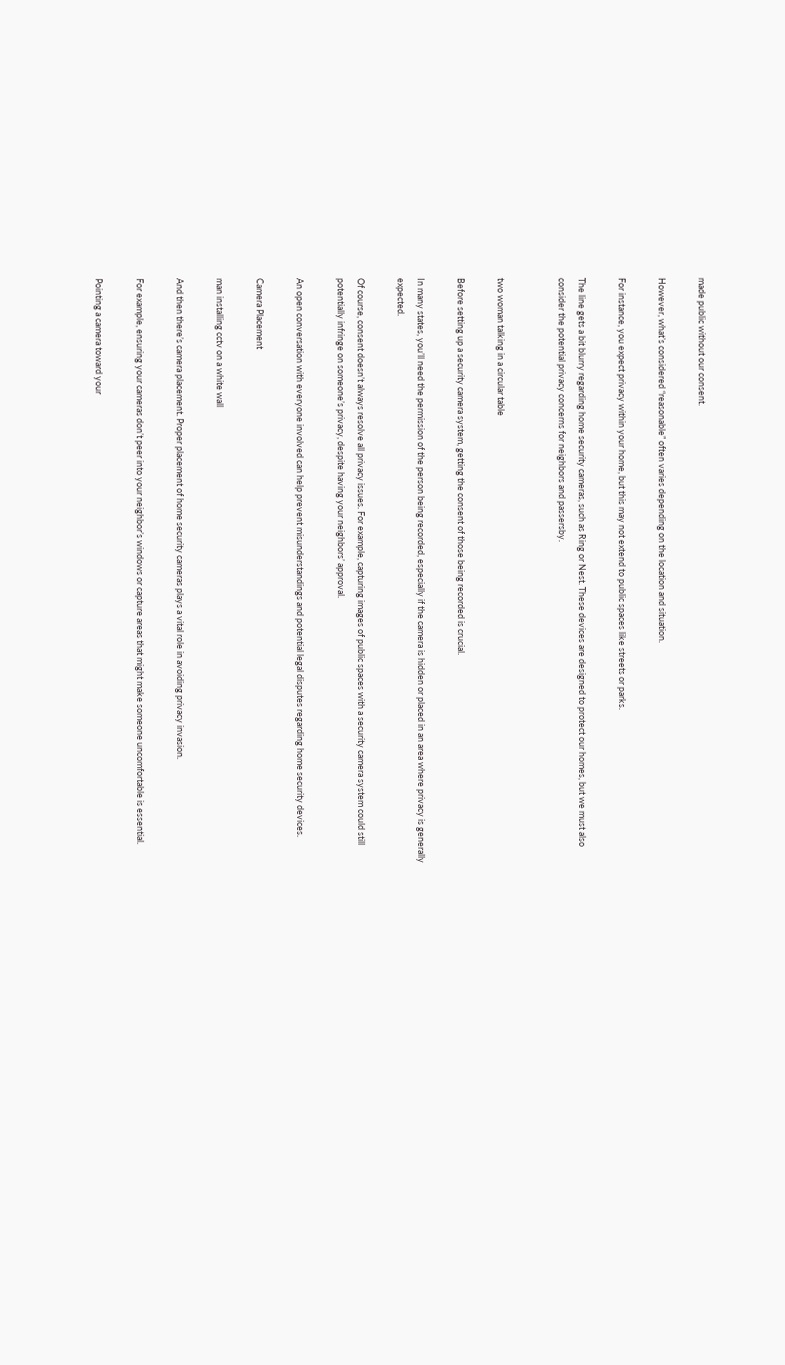made public without our consent.

However, what’s considered “reasonable” often varies depending on the location and situation.

For instance, you expect privacy within your home, but this may not extend to public spaces like streets or parks.

The line gets a bit blurry regarding home security cameras, such as Ring or Nest. These devices are designed to protect our homes, but we must also consider the potential privacy concerns for neighbors and passersby.


two woman talking in a circular table

Before setting up a security camera system, getting the consent of those being recorded is crucial.

In many states, you’ll need the permission of the person being recorded, especially if the camera is hidden or placed in an area where privacy is generally expected.

Of course, consent doesn’t always resolve all privacy issues. For example, capturing images of public spaces with a security camera system could still potentially infringe on someone’s privacy, despite having your neighbors’ approval.

An open conversation with everyone involved can help prevent misunderstandings and potential legal disputes regarding home security devices.

Camera Placement

man installing cctv on a white wall

And then there’s camera placement. Proper placement of home security cameras plays a vital role in avoiding privacy invasion.

For example, ensuring your cameras don’t peer into your neighbor’s windows or capture areas that might make someone uncomfortable is essential.

Pointing a camera toward your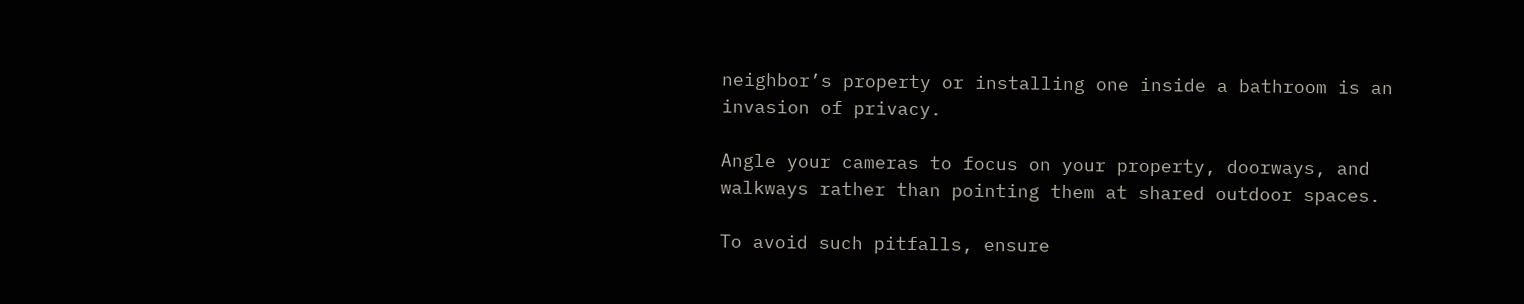neighbor’s property or installing one inside a bathroom is an invasion of privacy.

Angle your cameras to focus on your property, doorways, and walkways rather than pointing them at shared outdoor spaces.

To avoid such pitfalls, ensure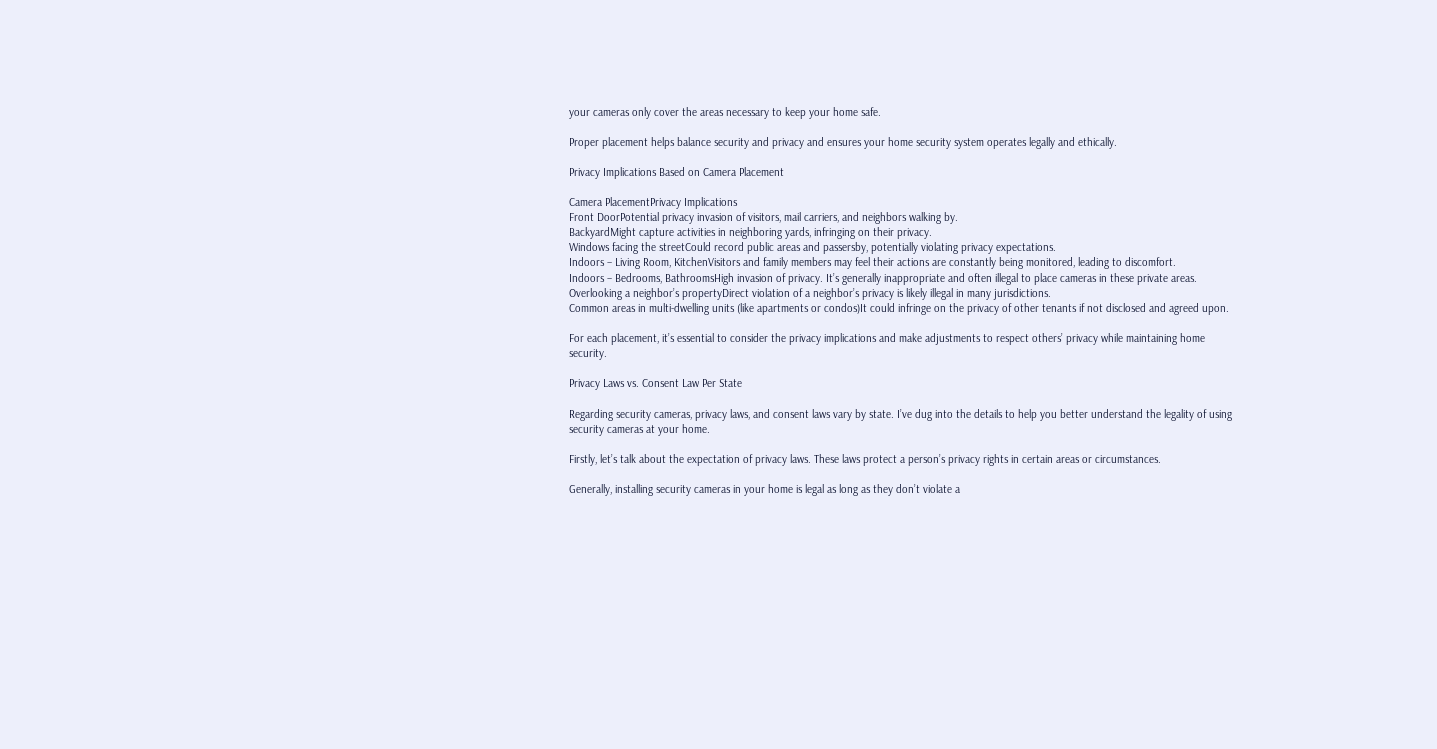your cameras only cover the areas necessary to keep your home safe.

Proper placement helps balance security and privacy and ensures your home security system operates legally and ethically.

Privacy Implications Based on Camera Placement

Camera PlacementPrivacy Implications
Front DoorPotential privacy invasion of visitors, mail carriers, and neighbors walking by.
BackyardMight capture activities in neighboring yards, infringing on their privacy.
Windows facing the streetCould record public areas and passersby, potentially violating privacy expectations.
Indoors – Living Room, KitchenVisitors and family members may feel their actions are constantly being monitored, leading to discomfort.
Indoors – Bedrooms, BathroomsHigh invasion of privacy. It’s generally inappropriate and often illegal to place cameras in these private areas.
Overlooking a neighbor’s propertyDirect violation of a neighbor’s privacy is likely illegal in many jurisdictions.
Common areas in multi-dwelling units (like apartments or condos)It could infringe on the privacy of other tenants if not disclosed and agreed upon.

For each placement, it’s essential to consider the privacy implications and make adjustments to respect others’ privacy while maintaining home security.

Privacy Laws vs. Consent Law Per State

Regarding security cameras, privacy laws, and consent laws vary by state. I’ve dug into the details to help you better understand the legality of using security cameras at your home.

Firstly, let’s talk about the expectation of privacy laws. These laws protect a person’s privacy rights in certain areas or circumstances.

Generally, installing security cameras in your home is legal as long as they don’t violate a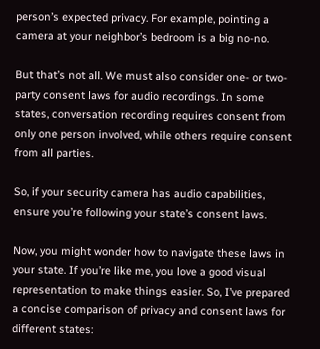person’s expected privacy. For example, pointing a camera at your neighbor’s bedroom is a big no-no.

But that’s not all. We must also consider one- or two-party consent laws for audio recordings. In some states, conversation recording requires consent from only one person involved, while others require consent from all parties.

So, if your security camera has audio capabilities, ensure you’re following your state’s consent laws.

Now, you might wonder how to navigate these laws in your state. If you’re like me, you love a good visual representation to make things easier. So, I’ve prepared a concise comparison of privacy and consent laws for different states: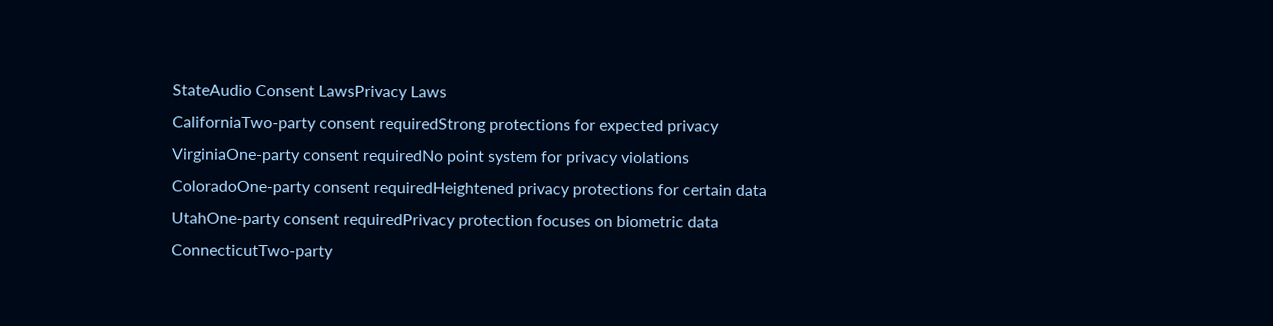StateAudio Consent LawsPrivacy Laws
CaliforniaTwo-party consent requiredStrong protections for expected privacy
VirginiaOne-party consent requiredNo point system for privacy violations
ColoradoOne-party consent requiredHeightened privacy protections for certain data
UtahOne-party consent requiredPrivacy protection focuses on biometric data
ConnecticutTwo-party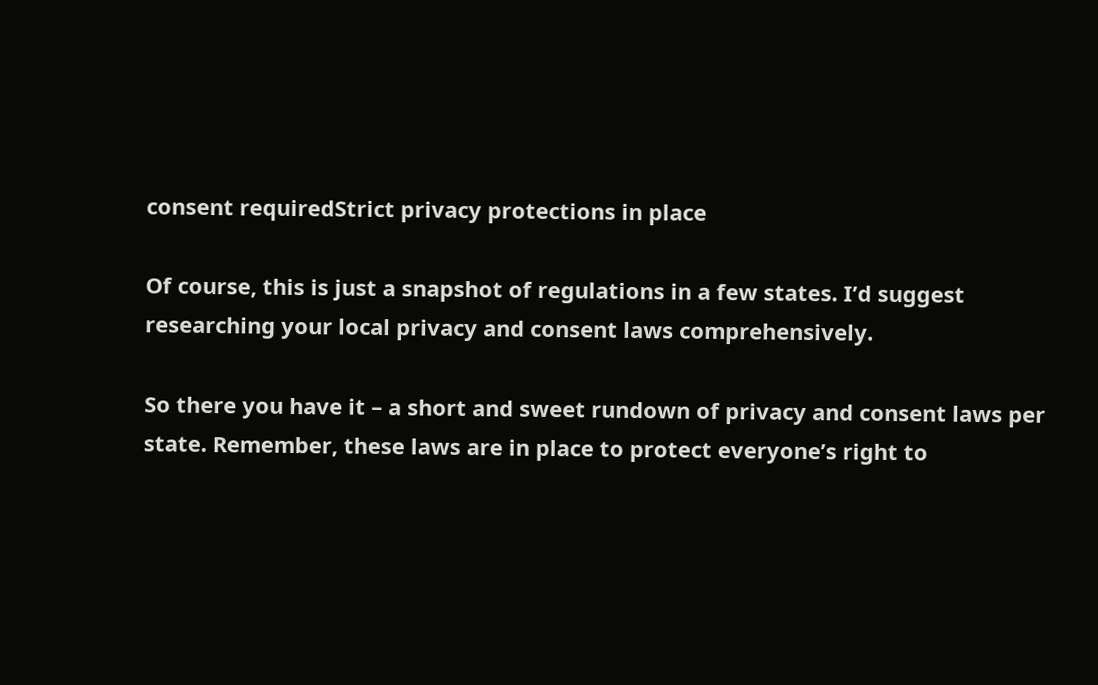consent requiredStrict privacy protections in place

Of course, this is just a snapshot of regulations in a few states. I’d suggest researching your local privacy and consent laws comprehensively.

So there you have it – a short and sweet rundown of privacy and consent laws per state. Remember, these laws are in place to protect everyone’s right to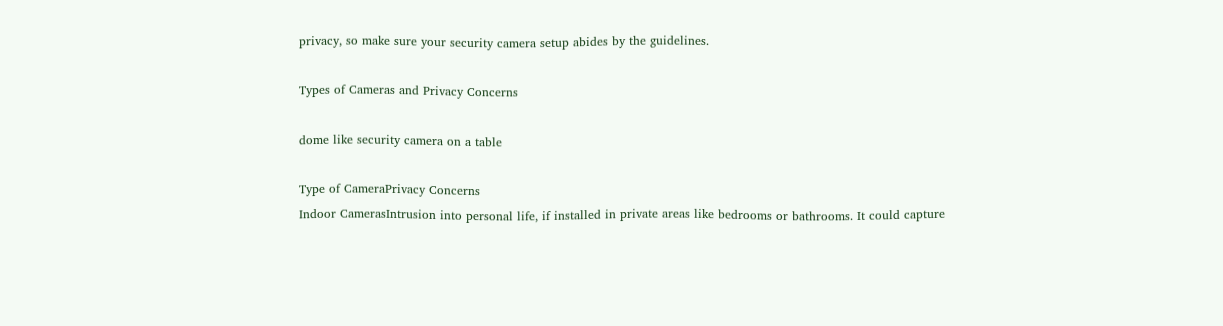privacy, so make sure your security camera setup abides by the guidelines.

Types of Cameras and Privacy Concerns

dome like security camera on a table

Type of CameraPrivacy Concerns
Indoor CamerasIntrusion into personal life, if installed in private areas like bedrooms or bathrooms. It could capture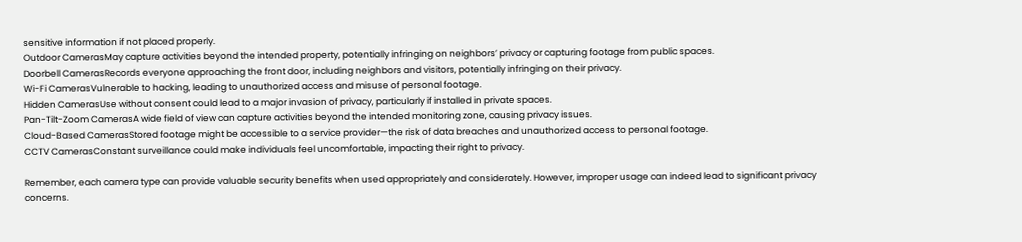sensitive information if not placed properly.
Outdoor CamerasMay capture activities beyond the intended property, potentially infringing on neighbors’ privacy or capturing footage from public spaces.
Doorbell CamerasRecords everyone approaching the front door, including neighbors and visitors, potentially infringing on their privacy.
Wi-Fi CamerasVulnerable to hacking, leading to unauthorized access and misuse of personal footage.
Hidden CamerasUse without consent could lead to a major invasion of privacy, particularly if installed in private spaces.
Pan-Tilt-Zoom CamerasA wide field of view can capture activities beyond the intended monitoring zone, causing privacy issues.
Cloud-Based CamerasStored footage might be accessible to a service provider—the risk of data breaches and unauthorized access to personal footage.
CCTV CamerasConstant surveillance could make individuals feel uncomfortable, impacting their right to privacy.

Remember, each camera type can provide valuable security benefits when used appropriately and considerately. However, improper usage can indeed lead to significant privacy concerns.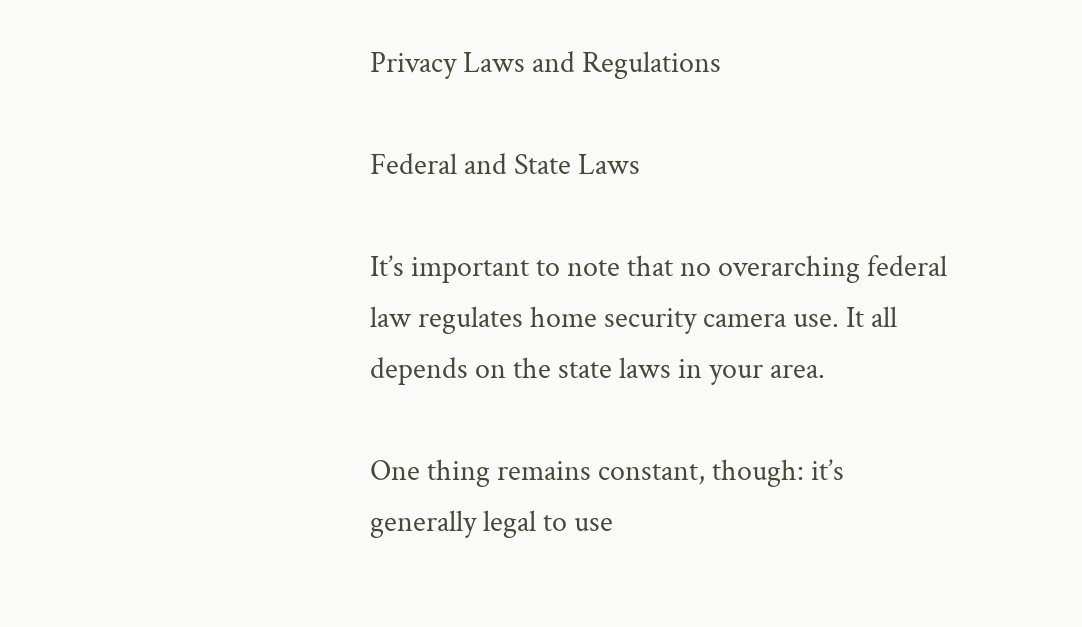Privacy Laws and Regulations

Federal and State Laws

It’s important to note that no overarching federal law regulates home security camera use. It all depends on the state laws in your area.

One thing remains constant, though: it’s generally legal to use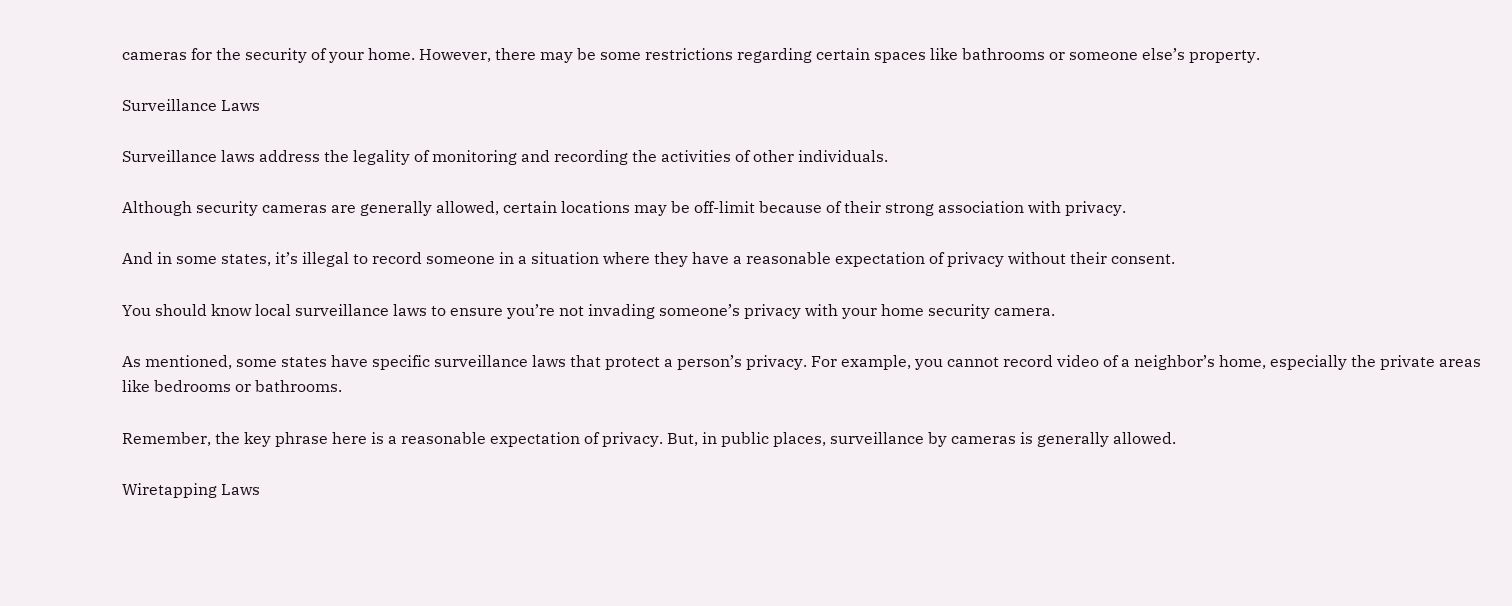cameras for the security of your home. However, there may be some restrictions regarding certain spaces like bathrooms or someone else’s property.

Surveillance Laws

Surveillance laws address the legality of monitoring and recording the activities of other individuals.

Although security cameras are generally allowed, certain locations may be off-limit because of their strong association with privacy.

And in some states, it’s illegal to record someone in a situation where they have a reasonable expectation of privacy without their consent.

You should know local surveillance laws to ensure you’re not invading someone’s privacy with your home security camera.

As mentioned, some states have specific surveillance laws that protect a person’s privacy. For example, you cannot record video of a neighbor’s home, especially the private areas like bedrooms or bathrooms.

Remember, the key phrase here is a reasonable expectation of privacy. But, in public places, surveillance by cameras is generally allowed.

Wiretapping Laws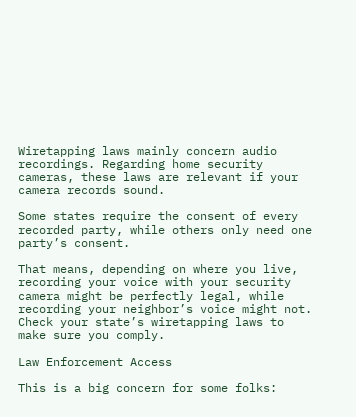Wiretapping laws mainly concern audio recordings. Regarding home security cameras, these laws are relevant if your camera records sound.

Some states require the consent of every recorded party, while others only need one party’s consent.

That means, depending on where you live, recording your voice with your security camera might be perfectly legal, while recording your neighbor’s voice might not. Check your state’s wiretapping laws to make sure you comply.

Law Enforcement Access

This is a big concern for some folks: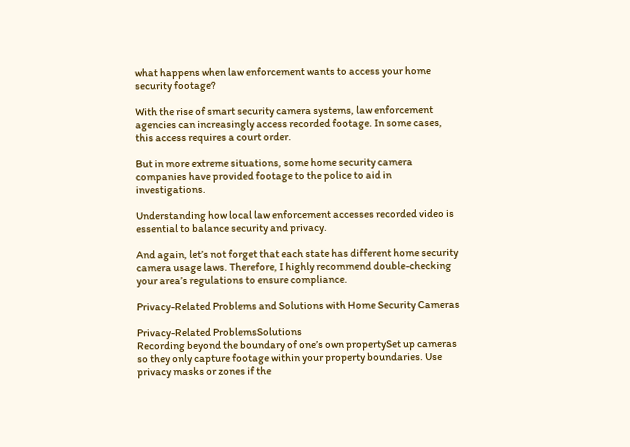what happens when law enforcement wants to access your home security footage?

With the rise of smart security camera systems, law enforcement agencies can increasingly access recorded footage. In some cases, this access requires a court order.

But in more extreme situations, some home security camera companies have provided footage to the police to aid in investigations.

Understanding how local law enforcement accesses recorded video is essential to balance security and privacy.

And again, let’s not forget that each state has different home security camera usage laws. Therefore, I highly recommend double-checking your area’s regulations to ensure compliance.

Privacy-Related Problems and Solutions with Home Security Cameras

Privacy-Related ProblemsSolutions
Recording beyond the boundary of one’s own propertySet up cameras so they only capture footage within your property boundaries. Use privacy masks or zones if the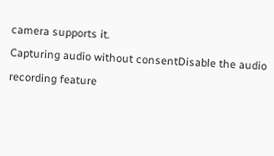camera supports it.
Capturing audio without consentDisable the audio recording feature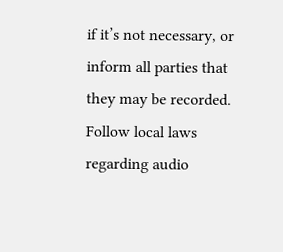if it’s not necessary, or inform all parties that they may be recorded. Follow local laws regarding audio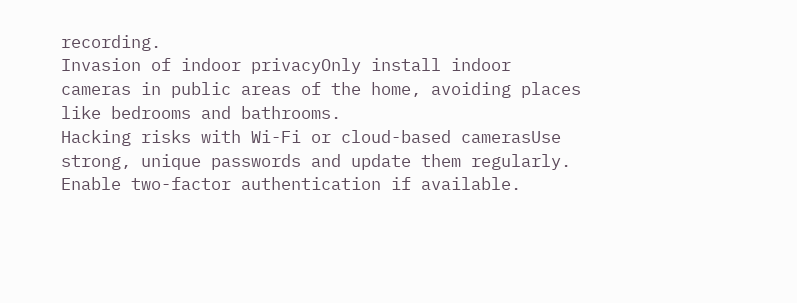recording.
Invasion of indoor privacyOnly install indoor cameras in public areas of the home, avoiding places like bedrooms and bathrooms.
Hacking risks with Wi-Fi or cloud-based camerasUse strong, unique passwords and update them regularly. Enable two-factor authentication if available.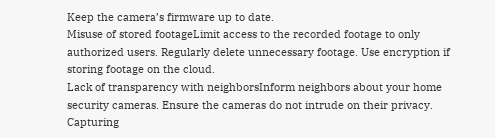Keep the camera’s firmware up to date.
Misuse of stored footageLimit access to the recorded footage to only authorized users. Regularly delete unnecessary footage. Use encryption if storing footage on the cloud.
Lack of transparency with neighborsInform neighbors about your home security cameras. Ensure the cameras do not intrude on their privacy.
Capturing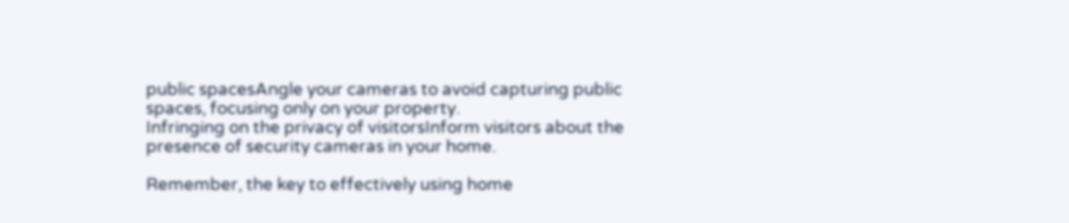public spacesAngle your cameras to avoid capturing public spaces, focusing only on your property.
Infringing on the privacy of visitorsInform visitors about the presence of security cameras in your home.

Remember, the key to effectively using home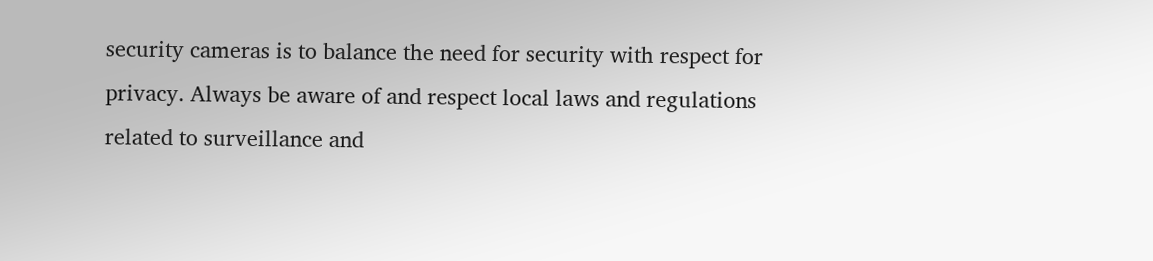security cameras is to balance the need for security with respect for privacy. Always be aware of and respect local laws and regulations related to surveillance and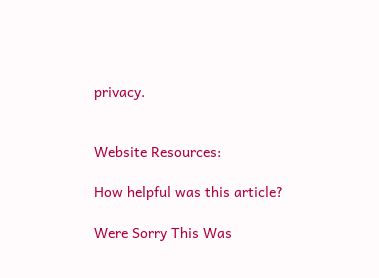privacy.


Website Resources:

How helpful was this article?

Were Sorry This Was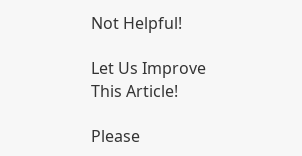Not Helpful!

Let Us Improve This Article!

Please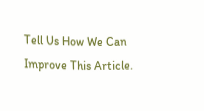Tell Us How We Can Improve This Article.